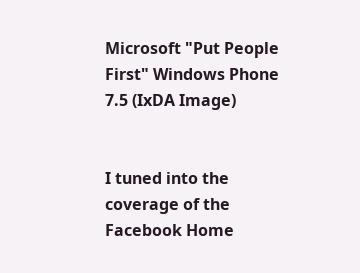Microsoft "Put People First" Windows Phone 7.5 (IxDA Image)


I tuned into the coverage of the Facebook Home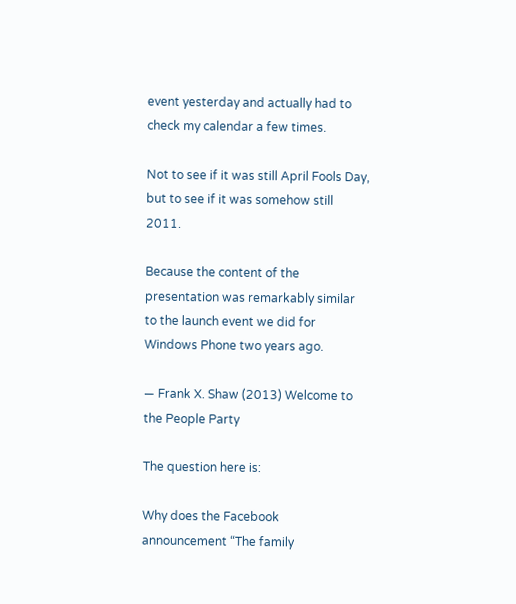event yesterday and actually had to check my calendar a few times.

Not to see if it was still April Fools Day, but to see if it was somehow still 2011.

Because the content of the presentation was remarkably similar to the launch event we did for Windows Phone two years ago.

— Frank X. Shaw (2013) Welcome to the People Party

The question here is:

Why does the Facebook announcement “The family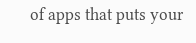of apps that puts your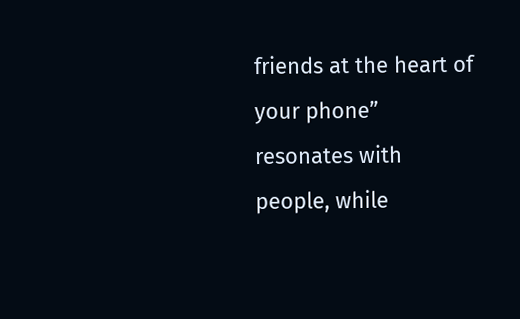friends at the heart of your phone” resonates with people, while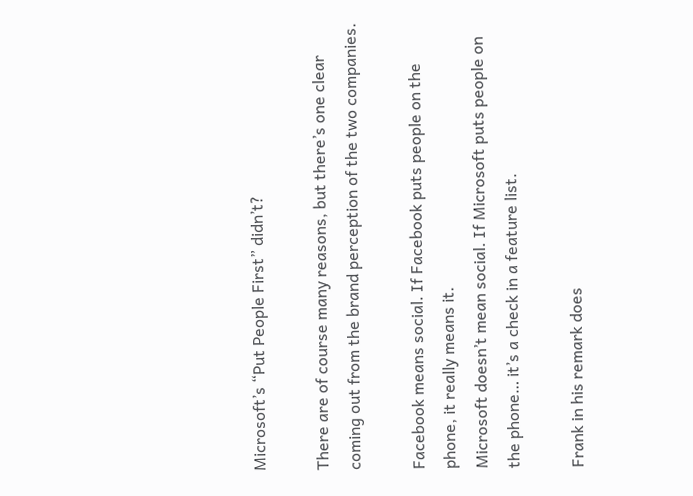Microsoft’s “Put People First” didn’t?

There are of course many reasons, but there’s one clear coming out from the brand perception of the two companies.

Facebook means social. If Facebook puts people on the phone, it really means it.
Microsoft doesn’t mean social. If Microsoft puts people on the phone… it’s a check in a feature list.

Frank in his remark does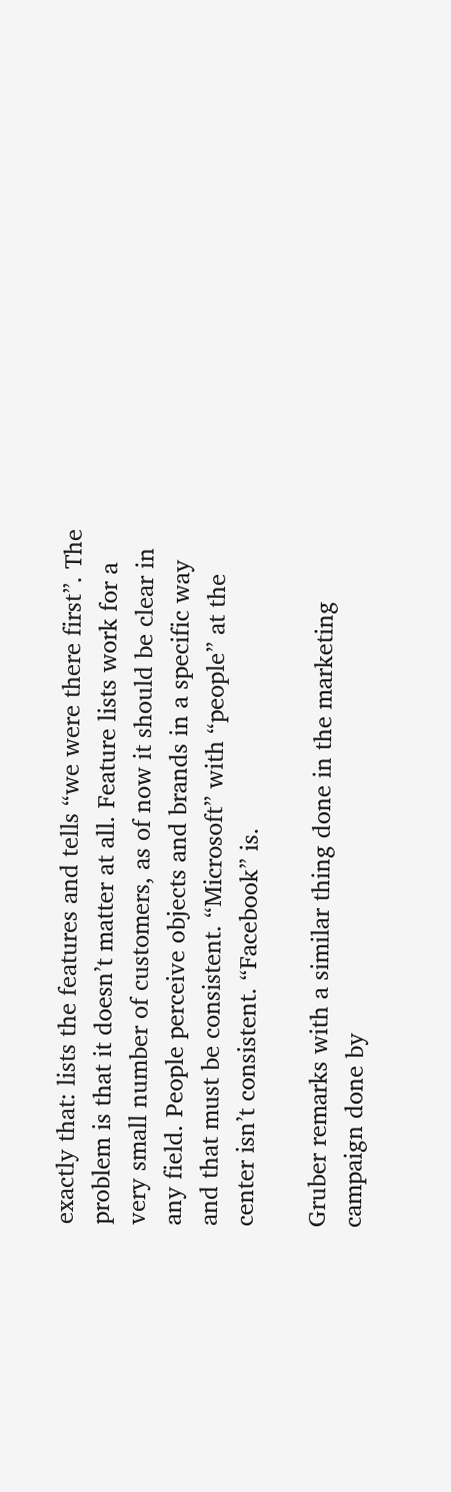exactly that: lists the features and tells “we were there first”. The problem is that it doesn’t matter at all. Feature lists work for a very small number of customers, as of now it should be clear in any field. People perceive objects and brands in a specific way and that must be consistent. “Microsoft” with “people” at the center isn’t consistent. “Facebook” is.

Gruber remarks with a similar thing done in the marketing campaign done by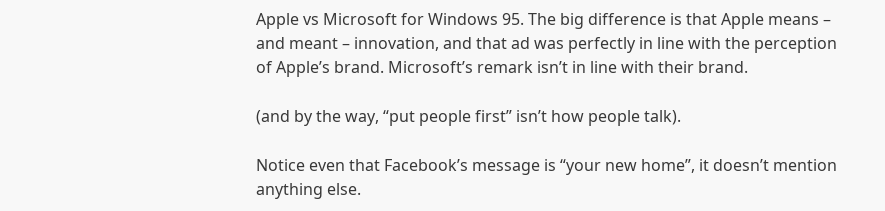Apple vs Microsoft for Windows 95. The big difference is that Apple means – and meant – innovation, and that ad was perfectly in line with the perception of Apple’s brand. Microsoft’s remark isn’t in line with their brand.

(and by the way, “put people first” isn’t how people talk).

Notice even that Facebook’s message is “your new home”, it doesn’t mention anything else.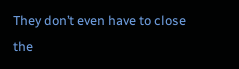They don’t even have to close the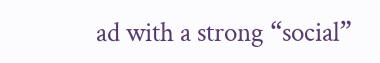ad with a strong “social”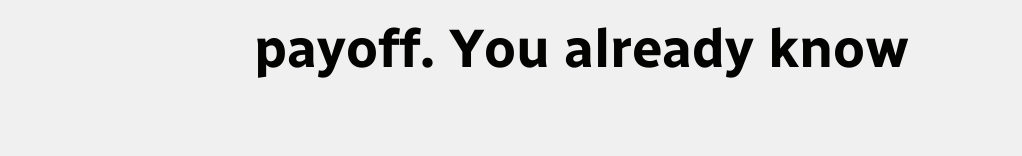payoff. You already know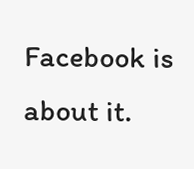Facebook is about it.